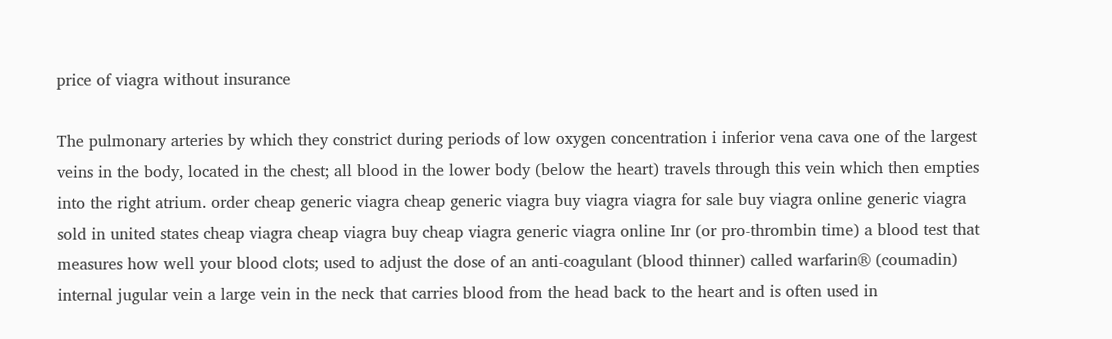price of viagra without insurance

The pulmonary arteries by which they constrict during periods of low oxygen concentration i inferior vena cava one of the largest veins in the body, located in the chest; all blood in the lower body (below the heart) travels through this vein which then empties into the right atrium. order cheap generic viagra cheap generic viagra buy viagra viagra for sale buy viagra online generic viagra sold in united states cheap viagra cheap viagra buy cheap viagra generic viagra online Inr (or pro-thrombin time) a blood test that measures how well your blood clots; used to adjust the dose of an anti-coagulant (blood thinner) called warfarin® (coumadin) internal jugular vein a large vein in the neck that carries blood from the head back to the heart and is often used in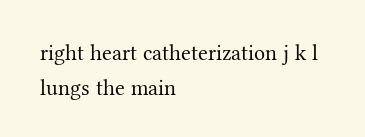right heart catheterization j k l lungs the main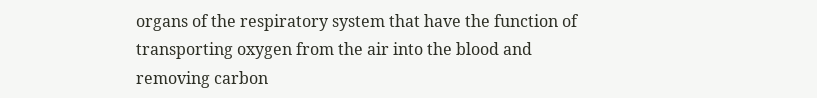organs of the respiratory system that have the function of transporting oxygen from the air into the blood and removing carbon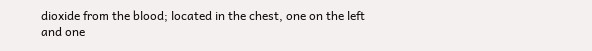dioxide from the blood; located in the chest, one on the left and one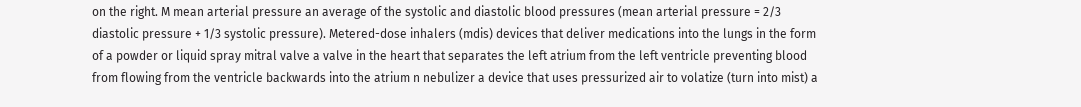on the right. M mean arterial pressure an average of the systolic and diastolic blood pressures (mean arterial pressure = 2/3 diastolic pressure + 1/3 systolic pressure). Metered-dose inhalers (mdis) devices that deliver medications into the lungs in the form of a powder or liquid spray mitral valve a valve in the heart that separates the left atrium from the left ventricle preventing blood from flowing from the ventricle backwards into the atrium n nebulizer a device that uses pressurized air to volatize (turn into mist) a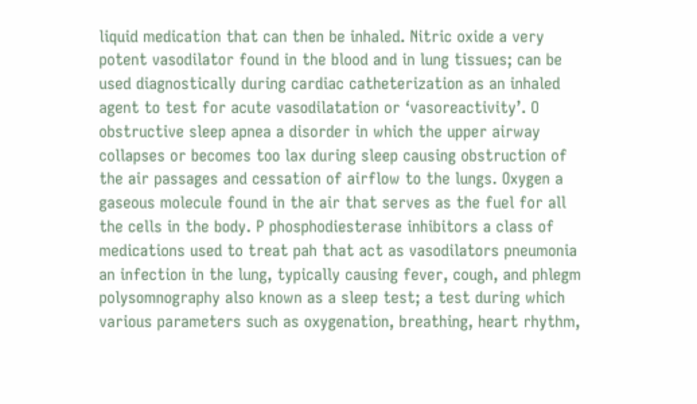liquid medication that can then be inhaled. Nitric oxide a very potent vasodilator found in the blood and in lung tissues; can be used diagnostically during cardiac catheterization as an inhaled agent to test for acute vasodilatation or ‘vasoreactivity’. O obstructive sleep apnea a disorder in which the upper airway collapses or becomes too lax during sleep causing obstruction of the air passages and cessation of airflow to the lungs. Oxygen a gaseous molecule found in the air that serves as the fuel for all the cells in the body. P phosphodiesterase inhibitors a class of medications used to treat pah that act as vasodilators pneumonia an infection in the lung, typically causing fever, cough, and phlegm polysomnography also known as a sleep test; a test during which various parameters such as oxygenation, breathing, heart rhythm,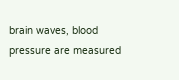brain waves, blood pressure are measured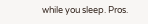while you sleep. Pros.